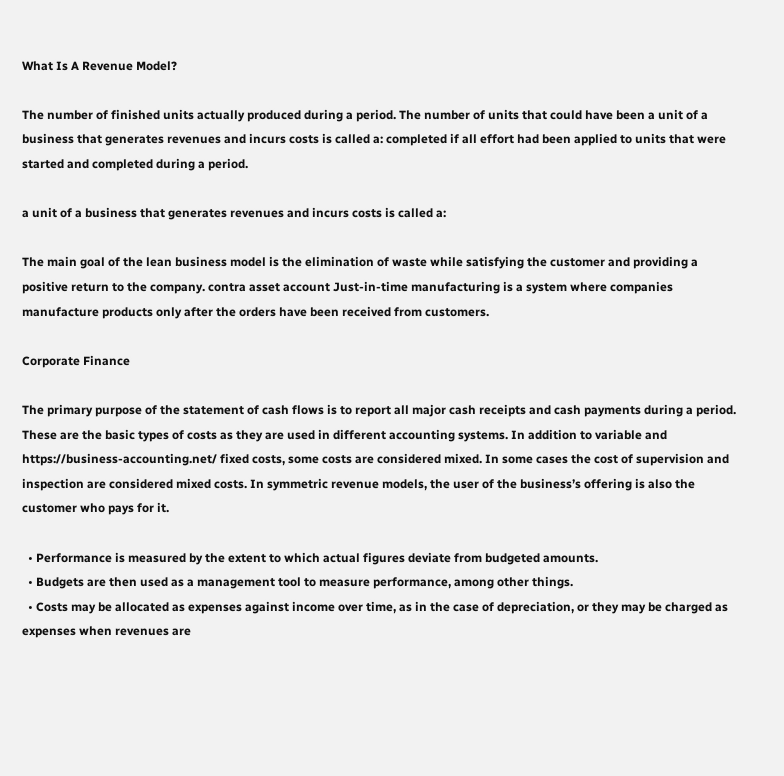What Is A Revenue Model?

The number of finished units actually produced during a period. The number of units that could have been a unit of a business that generates revenues and incurs costs is called a: completed if all effort had been applied to units that were started and completed during a period.

a unit of a business that generates revenues and incurs costs is called a:

The main goal of the lean business model is the elimination of waste while satisfying the customer and providing a positive return to the company. contra asset account Just-in-time manufacturing is a system where companies manufacture products only after the orders have been received from customers.

Corporate Finance

The primary purpose of the statement of cash flows is to report all major cash receipts and cash payments during a period. These are the basic types of costs as they are used in different accounting systems. In addition to variable and https://business-accounting.net/ fixed costs, some costs are considered mixed. In some cases the cost of supervision and inspection are considered mixed costs. In symmetric revenue models, the user of the business’s offering is also the customer who pays for it.

  • Performance is measured by the extent to which actual figures deviate from budgeted amounts.
  • Budgets are then used as a management tool to measure performance, among other things.
  • Costs may be allocated as expenses against income over time, as in the case of depreciation, or they may be charged as expenses when revenues are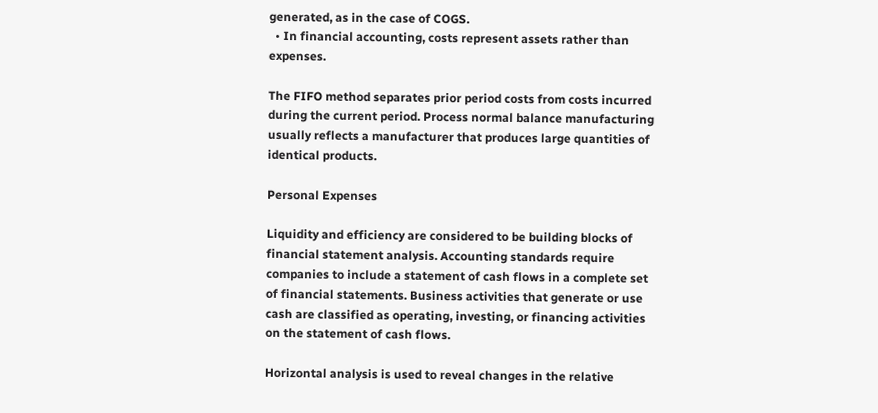generated, as in the case of COGS.
  • In financial accounting, costs represent assets rather than expenses.

The FIFO method separates prior period costs from costs incurred during the current period. Process normal balance manufacturing usually reflects a manufacturer that produces large quantities of identical products.

Personal Expenses

Liquidity and efficiency are considered to be building blocks of financial statement analysis. Accounting standards require companies to include a statement of cash flows in a complete set of financial statements. Business activities that generate or use cash are classified as operating, investing, or financing activities on the statement of cash flows.

Horizontal analysis is used to reveal changes in the relative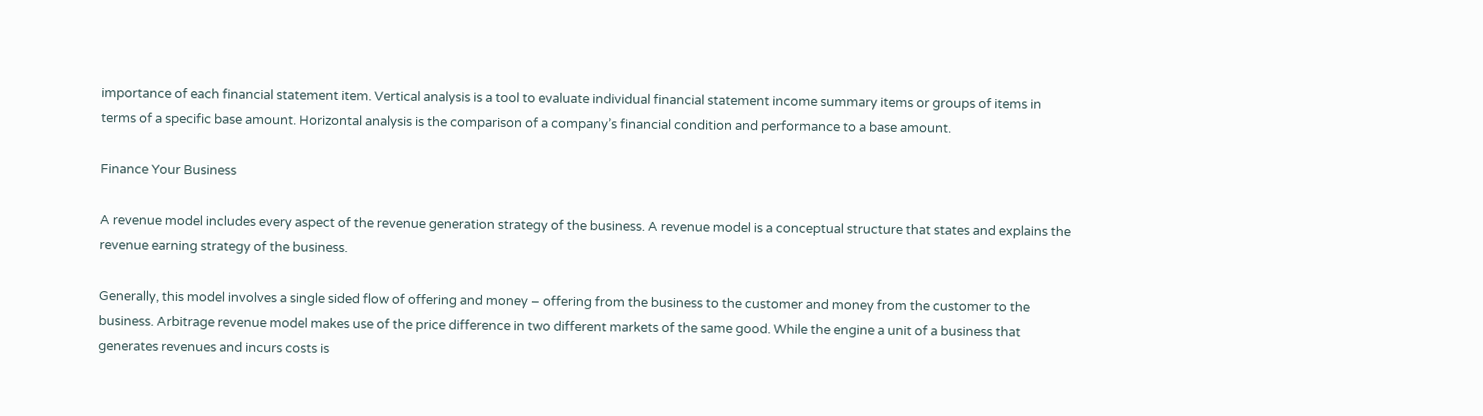importance of each financial statement item. Vertical analysis is a tool to evaluate individual financial statement income summary items or groups of items in terms of a specific base amount. Horizontal analysis is the comparison of a company’s financial condition and performance to a base amount.

Finance Your Business

A revenue model includes every aspect of the revenue generation strategy of the business. A revenue model is a conceptual structure that states and explains the revenue earning strategy of the business.

Generally, this model involves a single sided flow of offering and money – offering from the business to the customer and money from the customer to the business. Arbitrage revenue model makes use of the price difference in two different markets of the same good. While the engine a unit of a business that generates revenues and incurs costs is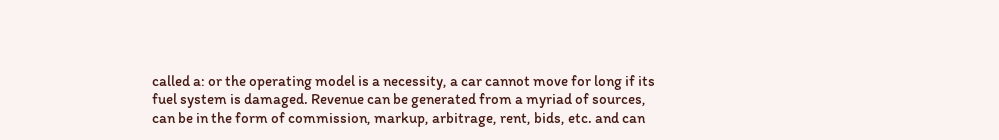called a: or the operating model is a necessity, a car cannot move for long if its fuel system is damaged. Revenue can be generated from a myriad of sources, can be in the form of commission, markup, arbitrage, rent, bids, etc. and can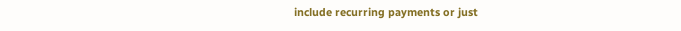include recurring payments or just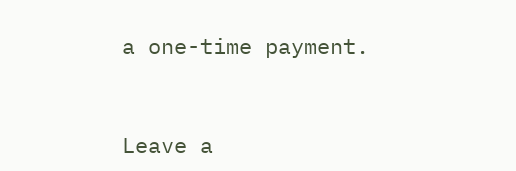a one-time payment.


Leave a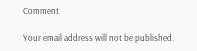Comment

Your email address will not be published.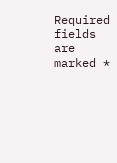Required fields are marked *